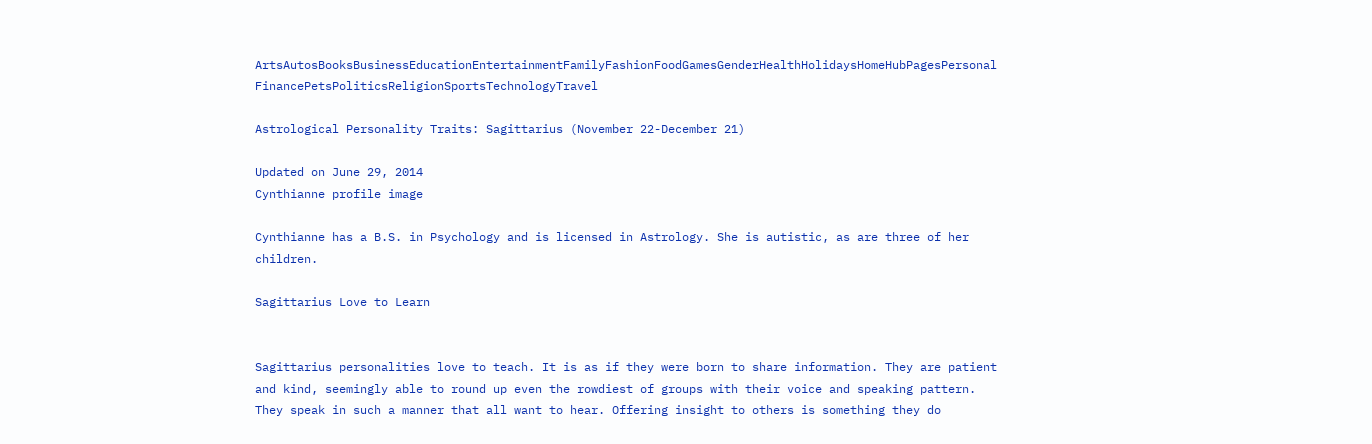ArtsAutosBooksBusinessEducationEntertainmentFamilyFashionFoodGamesGenderHealthHolidaysHomeHubPagesPersonal FinancePetsPoliticsReligionSportsTechnologyTravel

Astrological Personality Traits: Sagittarius (November 22-December 21)

Updated on June 29, 2014
Cynthianne profile image

Cynthianne has a B.S. in Psychology and is licensed in Astrology. She is autistic, as are three of her children.

Sagittarius Love to Learn


Sagittarius personalities love to teach. It is as if they were born to share information. They are patient and kind, seemingly able to round up even the rowdiest of groups with their voice and speaking pattern. They speak in such a manner that all want to hear. Offering insight to others is something they do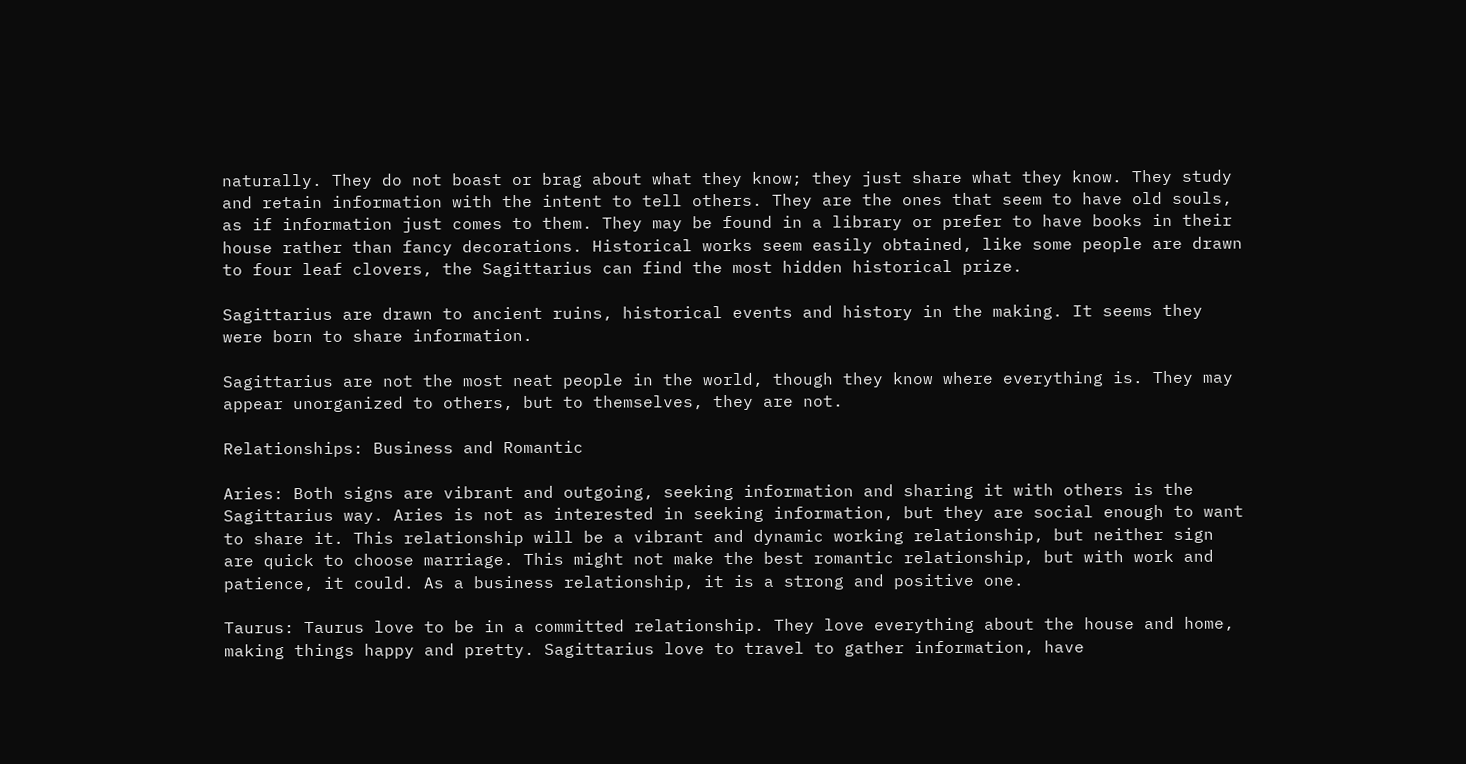naturally. They do not boast or brag about what they know; they just share what they know. They study and retain information with the intent to tell others. They are the ones that seem to have old souls, as if information just comes to them. They may be found in a library or prefer to have books in their house rather than fancy decorations. Historical works seem easily obtained, like some people are drawn to four leaf clovers, the Sagittarius can find the most hidden historical prize.

Sagittarius are drawn to ancient ruins, historical events and history in the making. It seems they were born to share information.

Sagittarius are not the most neat people in the world, though they know where everything is. They may appear unorganized to others, but to themselves, they are not.

Relationships: Business and Romantic

Aries: Both signs are vibrant and outgoing, seeking information and sharing it with others is the Sagittarius way. Aries is not as interested in seeking information, but they are social enough to want to share it. This relationship will be a vibrant and dynamic working relationship, but neither sign are quick to choose marriage. This might not make the best romantic relationship, but with work and patience, it could. As a business relationship, it is a strong and positive one.

Taurus: Taurus love to be in a committed relationship. They love everything about the house and home, making things happy and pretty. Sagittarius love to travel to gather information, have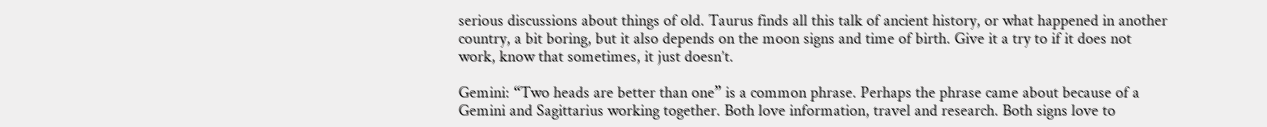serious discussions about things of old. Taurus finds all this talk of ancient history, or what happened in another country, a bit boring, but it also depends on the moon signs and time of birth. Give it a try to if it does not work, know that sometimes, it just doesn’t.

Gemini: “Two heads are better than one” is a common phrase. Perhaps the phrase came about because of a Gemini and Sagittarius working together. Both love information, travel and research. Both signs love to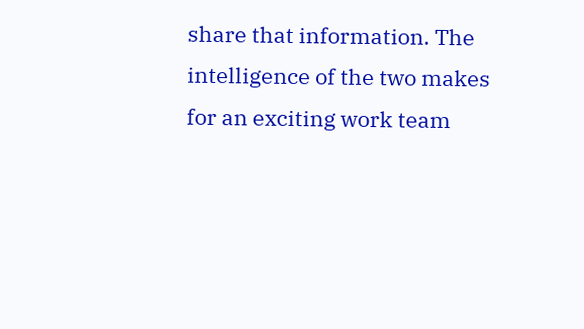share that information. The intelligence of the two makes for an exciting work team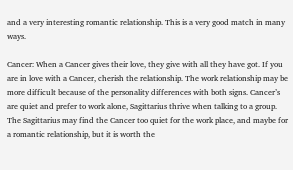and a very interesting romantic relationship. This is a very good match in many ways.

Cancer: When a Cancer gives their love, they give with all they have got. If you are in love with a Cancer, cherish the relationship. The work relationship may be more difficult because of the personality differences with both signs. Cancer’s are quiet and prefer to work alone, Sagittarius thrive when talking to a group. The Sagittarius may find the Cancer too quiet for the work place, and maybe for a romantic relationship, but it is worth the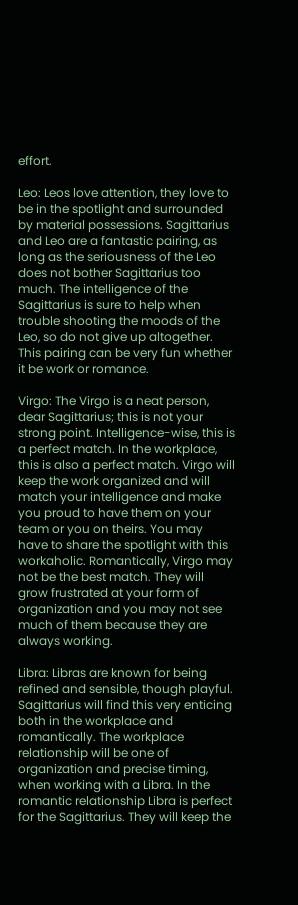effort.

Leo: Leos love attention, they love to be in the spotlight and surrounded by material possessions. Sagittarius and Leo are a fantastic pairing, as long as the seriousness of the Leo does not bother Sagittarius too much. The intelligence of the Sagittarius is sure to help when trouble shooting the moods of the Leo, so do not give up altogether. This pairing can be very fun whether it be work or romance.

Virgo: The Virgo is a neat person, dear Sagittarius; this is not your strong point. Intelligence-wise, this is a perfect match. In the workplace, this is also a perfect match. Virgo will keep the work organized and will match your intelligence and make you proud to have them on your team or you on theirs. You may have to share the spotlight with this workaholic. Romantically, Virgo may not be the best match. They will grow frustrated at your form of organization and you may not see much of them because they are always working.

Libra: Libras are known for being refined and sensible, though playful. Sagittarius will find this very enticing both in the workplace and romantically. The workplace relationship will be one of organization and precise timing, when working with a Libra. In the romantic relationship Libra is perfect for the Sagittarius. They will keep the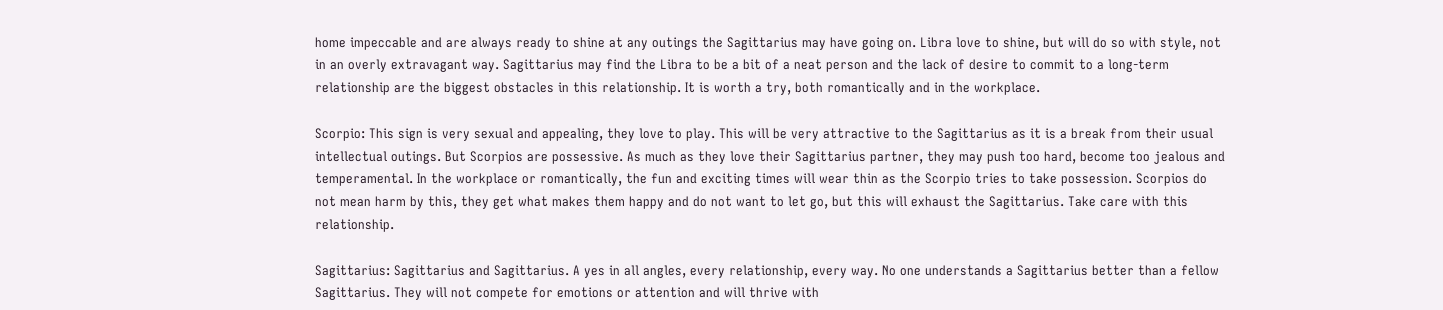home impeccable and are always ready to shine at any outings the Sagittarius may have going on. Libra love to shine, but will do so with style, not in an overly extravagant way. Sagittarius may find the Libra to be a bit of a neat person and the lack of desire to commit to a long-term relationship are the biggest obstacles in this relationship. It is worth a try, both romantically and in the workplace.

Scorpio: This sign is very sexual and appealing, they love to play. This will be very attractive to the Sagittarius as it is a break from their usual intellectual outings. But Scorpios are possessive. As much as they love their Sagittarius partner, they may push too hard, become too jealous and temperamental. In the workplace or romantically, the fun and exciting times will wear thin as the Scorpio tries to take possession. Scorpios do not mean harm by this, they get what makes them happy and do not want to let go, but this will exhaust the Sagittarius. Take care with this relationship.

Sagittarius: Sagittarius and Sagittarius. A yes in all angles, every relationship, every way. No one understands a Sagittarius better than a fellow Sagittarius. They will not compete for emotions or attention and will thrive with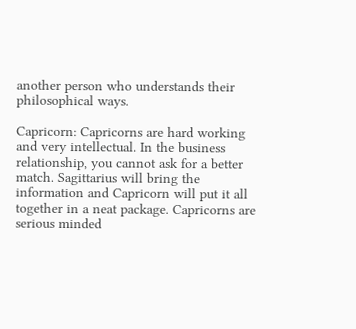another person who understands their philosophical ways.

Capricorn: Capricorns are hard working and very intellectual. In the business relationship, you cannot ask for a better match. Sagittarius will bring the information and Capricorn will put it all together in a neat package. Capricorns are serious minded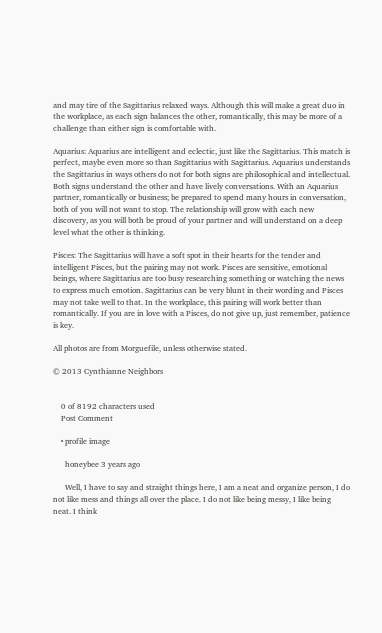and may tire of the Sagittarius relaxed ways. Although this will make a great duo in the workplace, as each sign balances the other, romantically, this may be more of a challenge than either sign is comfortable with.

Aquarius: Aquarius are intelligent and eclectic, just like the Sagittarius. This match is perfect, maybe even more so than Sagittarius with Sagittarius. Aquarius understands the Sagittarius in ways others do not for both signs are philosophical and intellectual. Both signs understand the other and have lively conversations. With an Aquarius partner, romantically or business; be prepared to spend many hours in conversation, both of you will not want to stop. The relationship will grow with each new discovery, as you will both be proud of your partner and will understand on a deep level what the other is thinking.

Pisces: The Sagittarius will have a soft spot in their hearts for the tender and intelligent Pisces, but the pairing may not work. Pisces are sensitive, emotional beings, where Sagittarius are too busy researching something or watching the news to express much emotion. Sagittarius can be very blunt in their wording and Pisces may not take well to that. In the workplace, this pairing will work better than romantically. If you are in love with a Pisces, do not give up, just remember, patience is key.

All photos are from Morguefile, unless otherwise stated.

© 2013 Cynthianne Neighbors


    0 of 8192 characters used
    Post Comment

    • profile image

      honeybee 3 years ago

      Well, I have to say and straight things here, I am a neat and organize person, I do not like mess and things all over the place. I do not like being messy, I like being neat. I think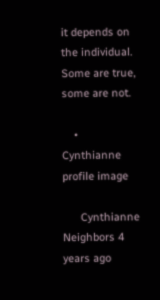it depends on the individual. Some are true, some are not.

    • Cynthianne profile image

      Cynthianne Neighbors 4 years ago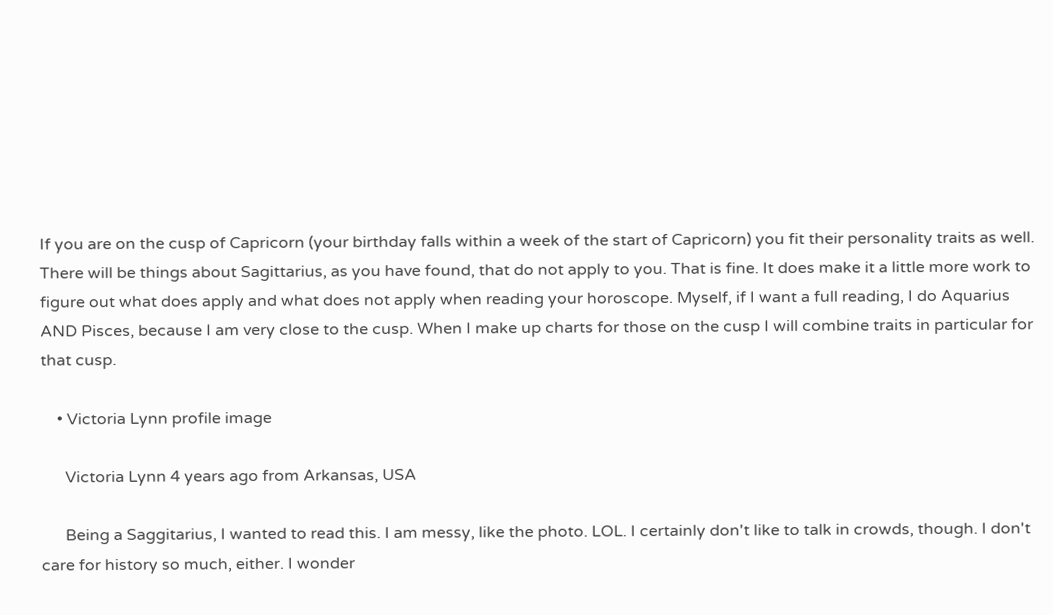If you are on the cusp of Capricorn (your birthday falls within a week of the start of Capricorn) you fit their personality traits as well. There will be things about Sagittarius, as you have found, that do not apply to you. That is fine. It does make it a little more work to figure out what does apply and what does not apply when reading your horoscope. Myself, if I want a full reading, I do Aquarius AND Pisces, because I am very close to the cusp. When I make up charts for those on the cusp I will combine traits in particular for that cusp.

    • Victoria Lynn profile image

      Victoria Lynn 4 years ago from Arkansas, USA

      Being a Saggitarius, I wanted to read this. I am messy, like the photo. LOL. I certainly don't like to talk in crowds, though. I don't care for history so much, either. I wonder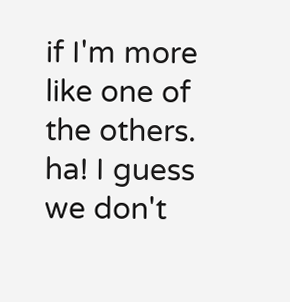if I'm more like one of the others. ha! I guess we don't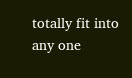totally fit into any one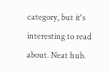category, but it's interesting to read about. Neat hub.